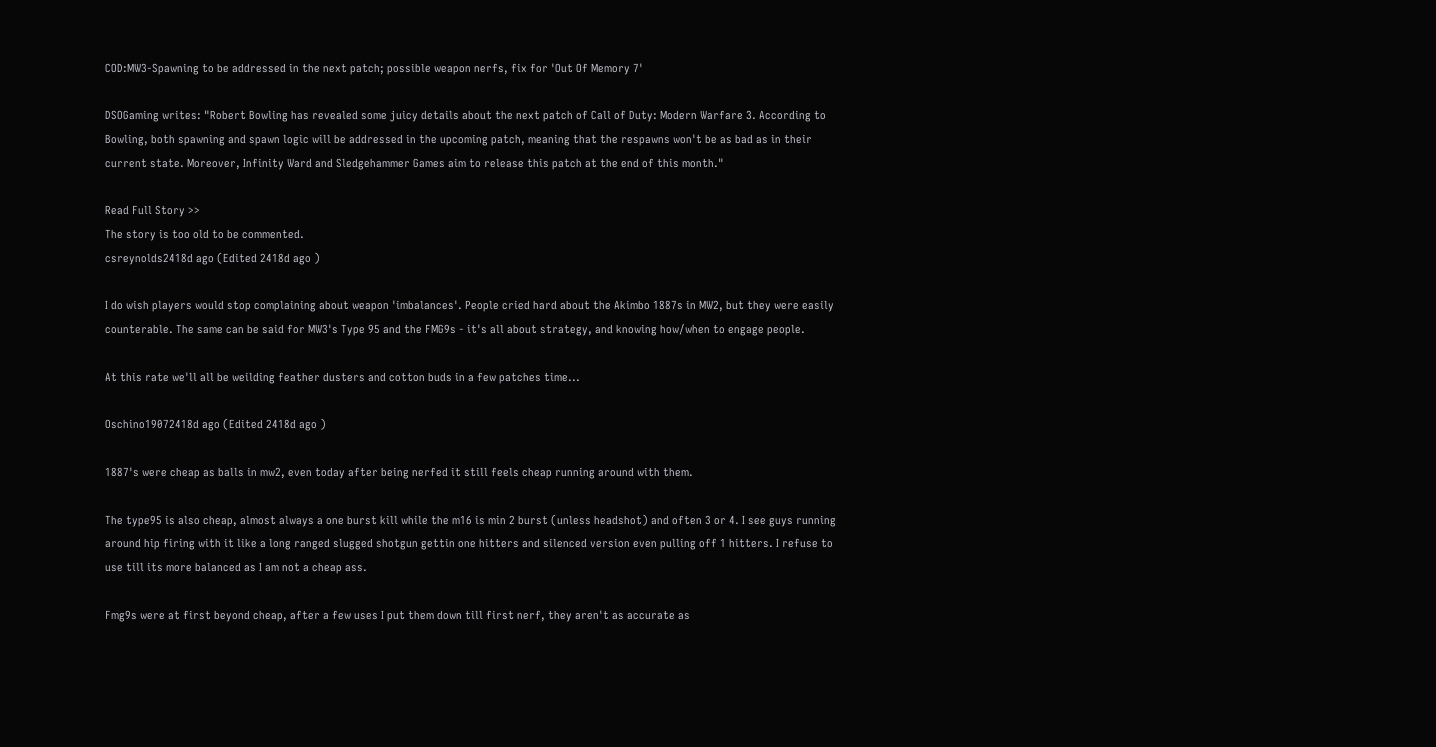COD:MW3-Spawning to be addressed in the next patch; possible weapon nerfs, fix for 'Out Of Memory 7'

DSOGaming writes: "Robert Bowling has revealed some juicy details about the next patch of Call of Duty: Modern Warfare 3. According to Bowling, both spawning and spawn logic will be addressed in the upcoming patch, meaning that the respawns won't be as bad as in their current state. Moreover, Infinity Ward and Sledgehammer Games aim to release this patch at the end of this month."

Read Full Story >>
The story is too old to be commented.
csreynolds2418d ago (Edited 2418d ago )

I do wish players would stop complaining about weapon 'imbalances'. People cried hard about the Akimbo 1887s in MW2, but they were easily counterable. The same can be said for MW3's Type 95 and the FMG9s - it's all about strategy, and knowing how/when to engage people.

At this rate we'll all be weilding feather dusters and cotton buds in a few patches time...

Oschino19072418d ago (Edited 2418d ago )

1887's were cheap as balls in mw2, even today after being nerfed it still feels cheap running around with them.

The type95 is also cheap, almost always a one burst kill while the m16 is min 2 burst (unless headshot) and often 3 or 4. I see guys running around hip firing with it like a long ranged slugged shotgun gettin one hitters and silenced version even pulling off 1 hitters. I refuse to use till its more balanced as I am not a cheap ass.

Fmg9s were at first beyond cheap, after a few uses I put them down till first nerf, they aren't as accurate as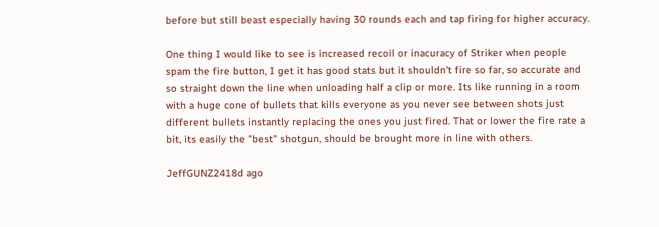before but still beast especially having 30 rounds each and tap firing for higher accuracy.

One thing I would like to see is increased recoil or inacuracy of Striker when people spam the fire button, I get it has good stats but it shouldn't fire so far, so accurate and so straight down the line when unloading half a clip or more. Its like running in a room with a huge cone of bullets that kills everyone as you never see between shots just different bullets instantly replacing the ones you just fired. That or lower the fire rate a bit, its easily the "best" shotgun, should be brought more in line with others.

JeffGUNZ2418d ago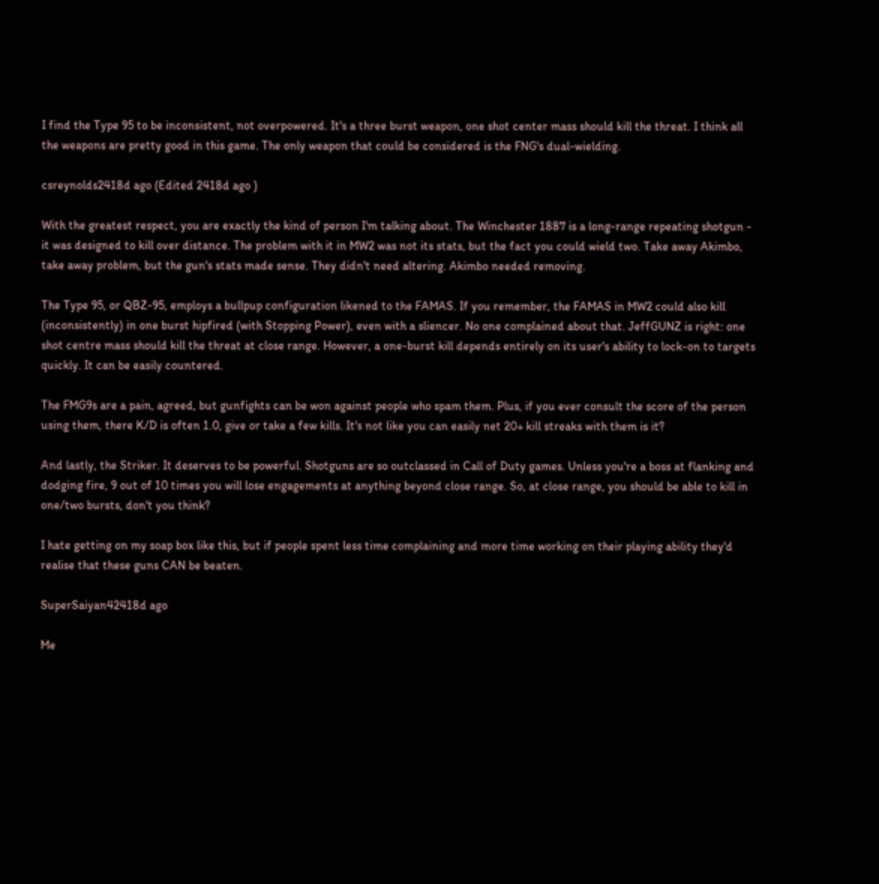I find the Type 95 to be inconsistent, not overpowered. It's a three burst weapon, one shot center mass should kill the threat. I think all the weapons are pretty good in this game. The only weapon that could be considered is the FNG's dual-wielding.

csreynolds2418d ago (Edited 2418d ago )

With the greatest respect, you are exactly the kind of person I'm talking about. The Winchester 1887 is a long-range repeating shotgun - it was designed to kill over distance. The problem with it in MW2 was not its stats, but the fact you could wield two. Take away Akimbo, take away problem, but the gun's stats made sense. They didn't need altering. Akimbo needed removing.

The Type 95, or QBZ-95, employs a bullpup configuration likened to the FAMAS. If you remember, the FAMAS in MW2 could also kill (inconsistently) in one burst hipfired (with Stopping Power), even with a sliencer. No one complained about that. JeffGUNZ is right: one shot centre mass should kill the threat at close range. However, a one-burst kill depends entirely on its user's ability to lock-on to targets quickly. It can be easily countered.

The FMG9s are a pain, agreed, but gunfights can be won against people who spam them. Plus, if you ever consult the score of the person using them, there K/D is often 1.0, give or take a few kills. It's not like you can easily net 20+ kill streaks with them is it?

And lastly, the Striker. It deserves to be powerful. Shotguns are so outclassed in Call of Duty games. Unless you're a boss at flanking and dodging fire, 9 out of 10 times you will lose engagements at anything beyond close range. So, at close range, you should be able to kill in one/two bursts, don't you think?

I hate getting on my soap box like this, but if people spent less time complaining and more time working on their playing ability they'd realise that these guns CAN be beaten.

SuperSaiyan42418d ago

Me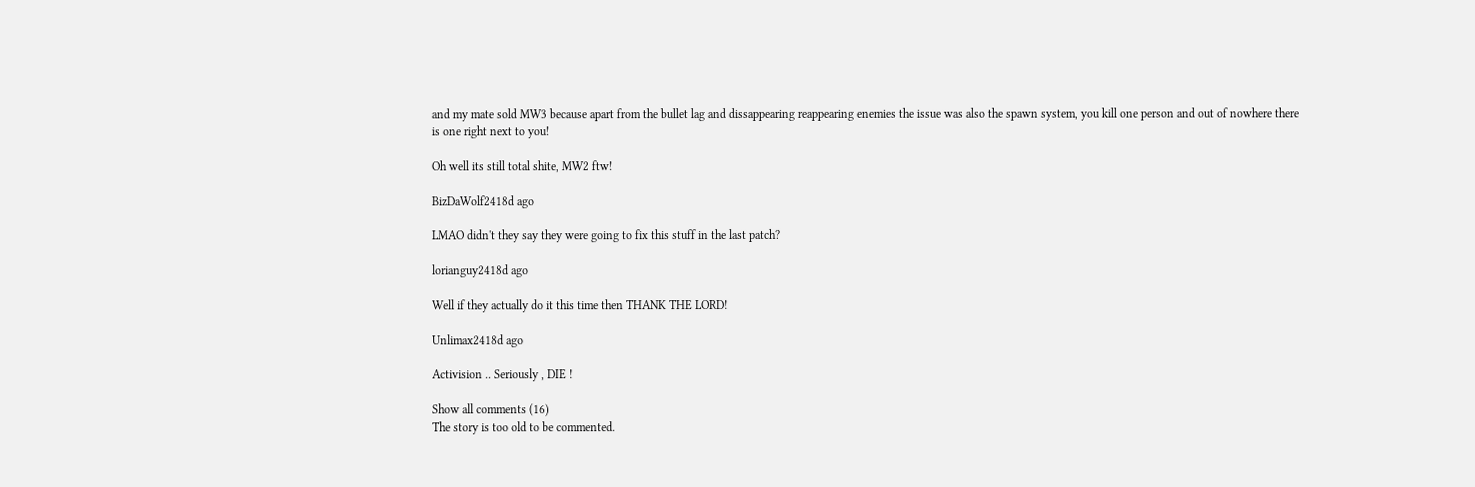and my mate sold MW3 because apart from the bullet lag and dissappearing reappearing enemies the issue was also the spawn system, you kill one person and out of nowhere there is one right next to you!

Oh well its still total shite, MW2 ftw!

BizDaWolf2418d ago

LMAO didn't they say they were going to fix this stuff in the last patch?

lorianguy2418d ago

Well if they actually do it this time then THANK THE LORD!

Unlimax2418d ago

Activision .. Seriously , DIE !

Show all comments (16)
The story is too old to be commented.